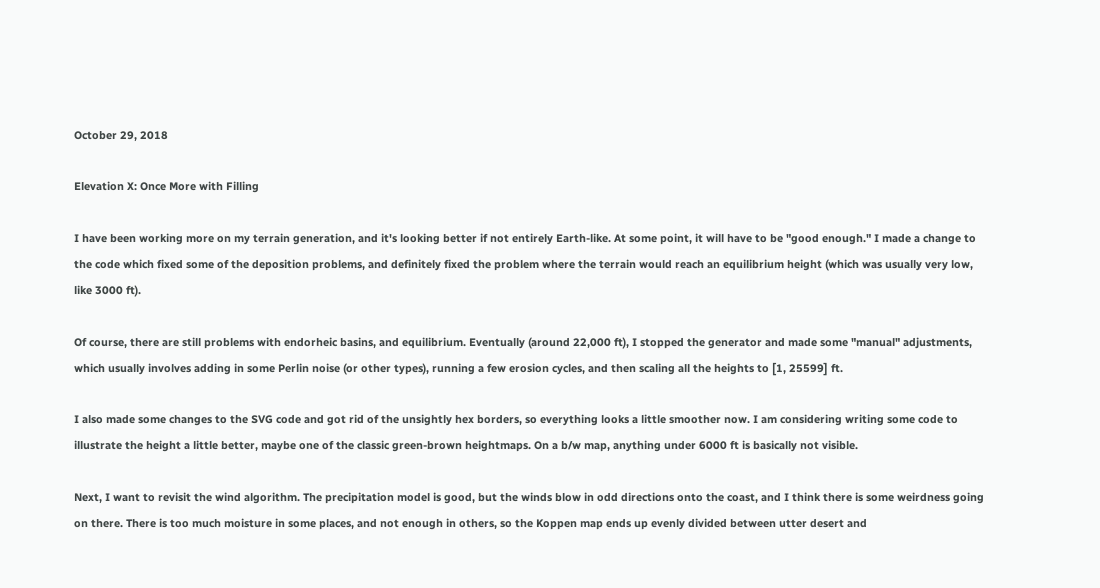October 29, 2018

Elevation X: Once More with Filling

I have been working more on my terrain generation, and it's looking better if not entirely Earth-like. At some point, it will have to be "good enough." I made a change to the code which fixed some of the deposition problems, and definitely fixed the problem where the terrain would reach an equilibrium height (which was usually very low, like 3000 ft).

Of course, there are still problems with endorheic basins, and equilibrium. Eventually (around 22,000 ft), I stopped the generator and made some "manual" adjustments, which usually involves adding in some Perlin noise (or other types), running a few erosion cycles, and then scaling all the heights to [1, 25599] ft.

I also made some changes to the SVG code and got rid of the unsightly hex borders, so everything looks a little smoother now. I am considering writing some code to illustrate the height a little better, maybe one of the classic green-brown heightmaps. On a b/w map, anything under 6000 ft is basically not visible.

Next, I want to revisit the wind algorithm. The precipitation model is good, but the winds blow in odd directions onto the coast, and I think there is some weirdness going on there. There is too much moisture in some places, and not enough in others, so the Koppen map ends up evenly divided between utter desert and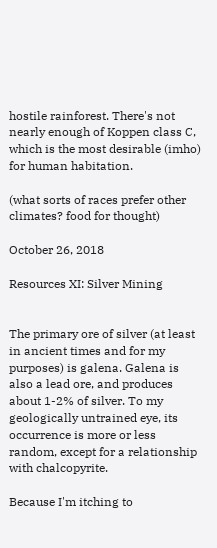hostile rainforest. There's not nearly enough of Koppen class C, which is the most desirable (imho) for human habitation.

(what sorts of races prefer other climates? food for thought)

October 26, 2018

Resources XI: Silver Mining


The primary ore of silver (at least in ancient times and for my purposes) is galena. Galena is also a lead ore, and produces about 1-2% of silver. To my geologically untrained eye, its occurrence is more or less random, except for a relationship with chalcopyrite.

Because I'm itching to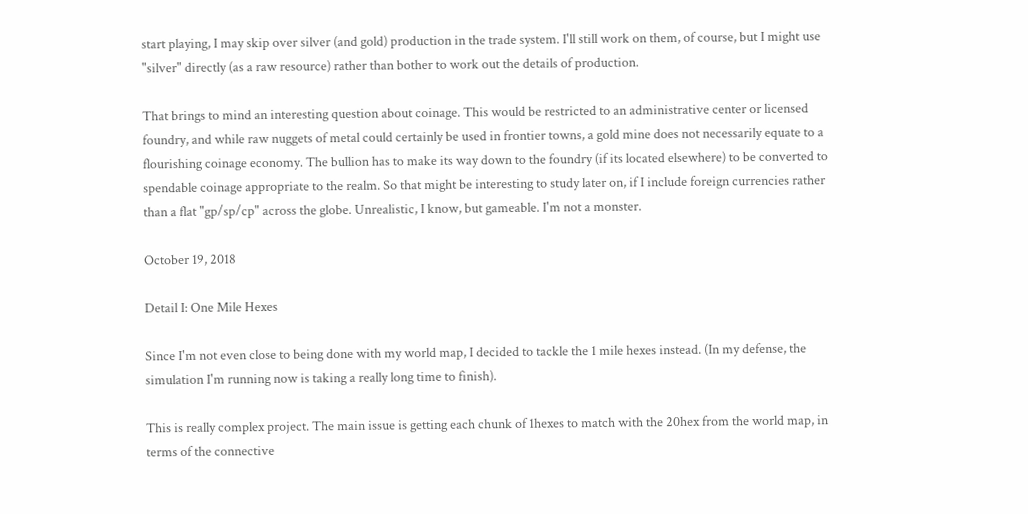start playing, I may skip over silver (and gold) production in the trade system. I'll still work on them, of course, but I might use "silver" directly (as a raw resource) rather than bother to work out the details of production.

That brings to mind an interesting question about coinage. This would be restricted to an administrative center or licensed foundry, and while raw nuggets of metal could certainly be used in frontier towns, a gold mine does not necessarily equate to a flourishing coinage economy. The bullion has to make its way down to the foundry (if its located elsewhere) to be converted to spendable coinage appropriate to the realm. So that might be interesting to study later on, if I include foreign currencies rather than a flat "gp/sp/cp" across the globe. Unrealistic, I know, but gameable. I'm not a monster.

October 19, 2018

Detail I: One Mile Hexes

Since I'm not even close to being done with my world map, I decided to tackle the 1 mile hexes instead. (In my defense, the simulation I'm running now is taking a really long time to finish).

This is really complex project. The main issue is getting each chunk of 1hexes to match with the 20hex from the world map, in terms of the connective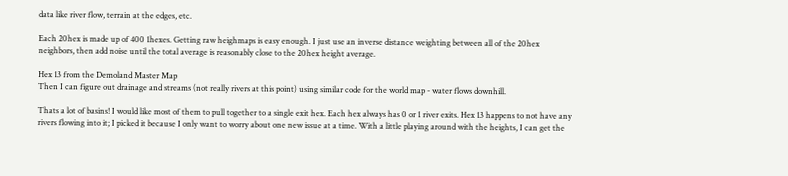data like river flow, terrain at the edges, etc.

Each 20hex is made up of 400 1hexes. Getting raw heighmaps is easy enough. I just use an inverse distance weighting between all of the 20hex neighbors, then add noise until the total average is reasonably close to the 20hex height average.

Hex 13 from the Demoland Master Map
Then I can figure out drainage and streams (not really rivers at this point) using similar code for the world map - water flows downhill.

Thats a lot of basins! I would like most of them to pull together to a single exit hex. Each hex always has 0 or 1 river exits. Hex 13 happens to not have any rivers flowing into it; I picked it because I only want to worry about one new issue at a time. With a little playing around with the heights, I can get the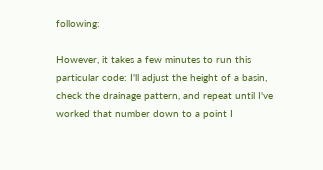following:

However, it takes a few minutes to run this particular code: I'll adjust the height of a basin, check the drainage pattern, and repeat until I've worked that number down to a point I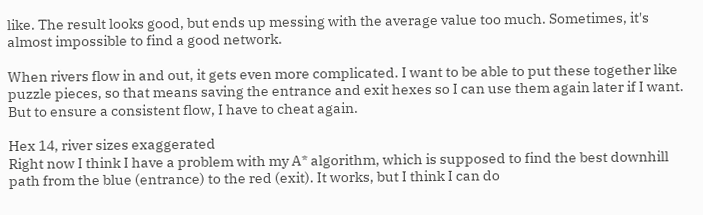like. The result looks good, but ends up messing with the average value too much. Sometimes, it's almost impossible to find a good network.

When rivers flow in and out, it gets even more complicated. I want to be able to put these together like puzzle pieces, so that means saving the entrance and exit hexes so I can use them again later if I want. But to ensure a consistent flow, I have to cheat again.

Hex 14, river sizes exaggerated
Right now I think I have a problem with my A* algorithm, which is supposed to find the best downhill path from the blue (entrance) to the red (exit). It works, but I think I can do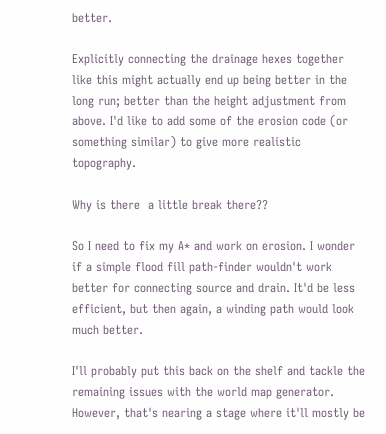better.

Explicitly connecting the drainage hexes together like this might actually end up being better in the long run; better than the height adjustment from above. I'd like to add some of the erosion code (or something similar) to give more realistic topography.

Why is there  a little break there??

So I need to fix my A* and work on erosion. I wonder if a simple flood fill path-finder wouldn't work better for connecting source and drain. It'd be less efficient, but then again, a winding path would look much better.

I'll probably put this back on the shelf and tackle the remaining issues with the world map generator. However, that's nearing a stage where it'll mostly be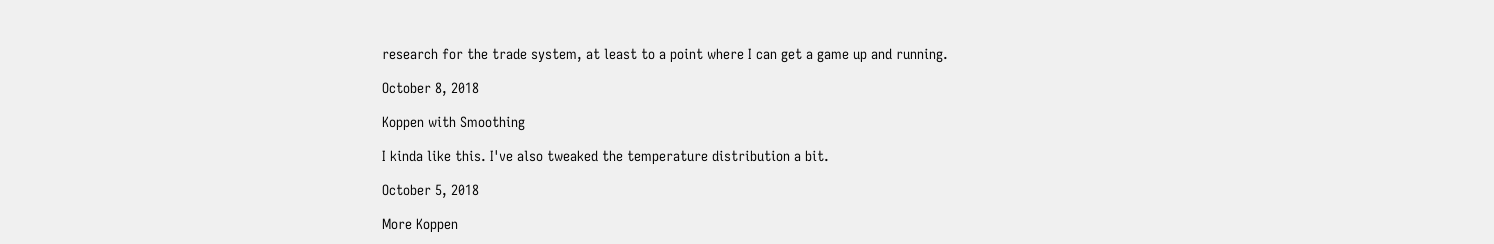research for the trade system, at least to a point where I can get a game up and running.

October 8, 2018

Koppen with Smoothing

I kinda like this. I've also tweaked the temperature distribution a bit.

October 5, 2018

More Koppen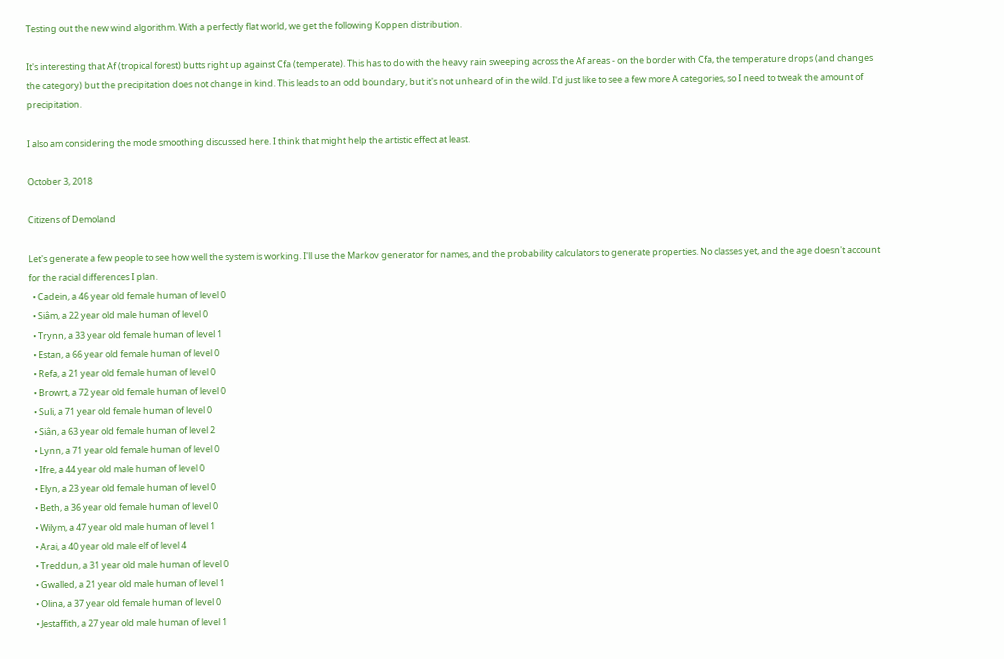Testing out the new wind algorithm. With a perfectly flat world, we get the following Koppen distribution.

It's interesting that Af (tropical forest) butts right up against Cfa (temperate). This has to do with the heavy rain sweeping across the Af areas - on the border with Cfa, the temperature drops (and changes the category) but the precipitation does not change in kind. This leads to an odd boundary, but it's not unheard of in the wild. I'd just like to see a few more A categories, so I need to tweak the amount of precipitation.

I also am considering the mode smoothing discussed here. I think that might help the artistic effect at least.

October 3, 2018

Citizens of Demoland

Let's generate a few people to see how well the system is working. I'll use the Markov generator for names, and the probability calculators to generate properties. No classes yet, and the age doesn't account for the racial differences I plan.
  • Cadein, a 46 year old female human of level 0
  • Siâm, a 22 year old male human of level 0
  • Trynn, a 33 year old female human of level 1
  • Estan, a 66 year old female human of level 0
  • Refa, a 21 year old female human of level 0
  • Browrt, a 72 year old female human of level 0
  • Suli, a 71 year old female human of level 0
  • Siân, a 63 year old female human of level 2
  • Lynn, a 71 year old female human of level 0
  • Ifre, a 44 year old male human of level 0
  • Elyn, a 23 year old female human of level 0
  • Beth, a 36 year old female human of level 0
  • Wilym, a 47 year old male human of level 1
  • Arai, a 40 year old male elf of level 4
  • Treddun, a 31 year old male human of level 0
  • Gwalled, a 21 year old male human of level 1
  • Olina, a 37 year old female human of level 0
  • Jestaffith, a 27 year old male human of level 1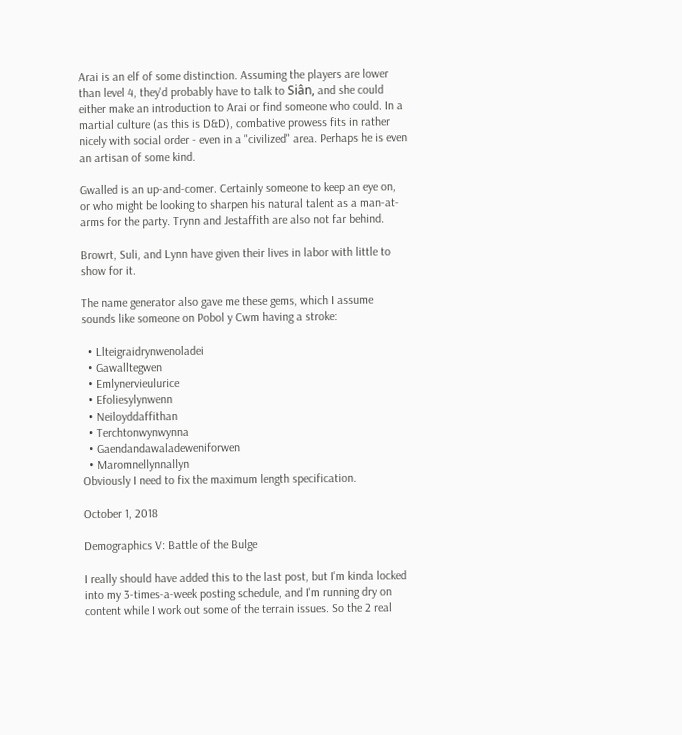Arai is an elf of some distinction. Assuming the players are lower than level 4, they'd probably have to talk to Siân, and she could either make an introduction to Arai or find someone who could. In a martial culture (as this is D&D), combative prowess fits in rather nicely with social order - even in a "civilized" area. Perhaps he is even an artisan of some kind.

Gwalled is an up-and-comer. Certainly someone to keep an eye on, or who might be looking to sharpen his natural talent as a man-at-arms for the party. Trynn and Jestaffith are also not far behind.

Browrt, Suli, and Lynn have given their lives in labor with little to show for it.

The name generator also gave me these gems, which I assume sounds like someone on Pobol y Cwm having a stroke:

  • Llteigraidrynwenoladei
  • Gawalltegwen
  • Emlynervieulurice
  • Efoliesylynwenn
  • Neiloyddaffithan
  • Terchtonwynwynna
  • Gaendandawaladeweniforwen
  • Maromnellynnallyn
Obviously I need to fix the maximum length specification.

October 1, 2018

Demographics V: Battle of the Bulge

I really should have added this to the last post, but I'm kinda locked into my 3-times-a-week posting schedule, and I'm running dry on content while I work out some of the terrain issues. So the 2 real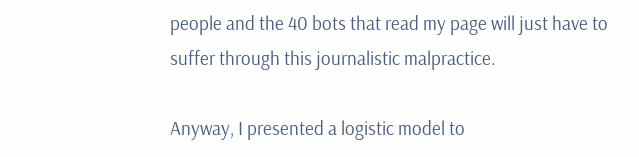people and the 40 bots that read my page will just have to suffer through this journalistic malpractice.

Anyway, I presented a logistic model to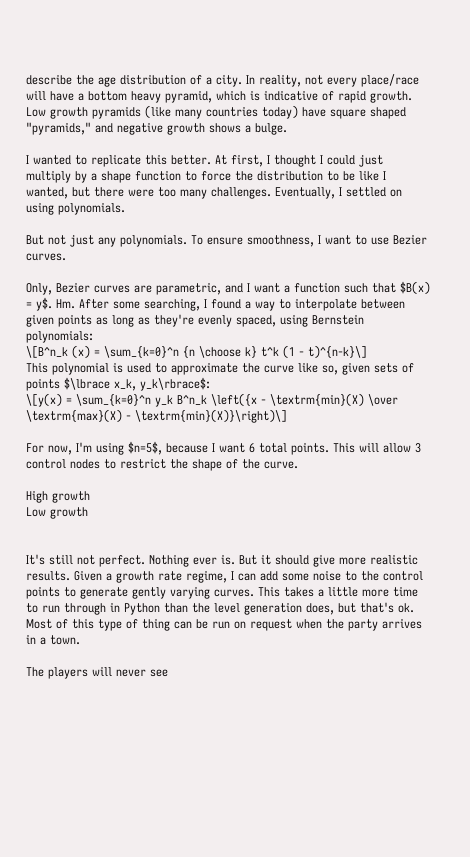describe the age distribution of a city. In reality, not every place/race will have a bottom heavy pyramid, which is indicative of rapid growth. Low growth pyramids (like many countries today) have square shaped "pyramids," and negative growth shows a bulge.

I wanted to replicate this better. At first, I thought I could just multiply by a shape function to force the distribution to be like I wanted, but there were too many challenges. Eventually, I settled on using polynomials.

But not just any polynomials. To ensure smoothness, I want to use Bezier curves.

Only, Bezier curves are parametric, and I want a function such that $B(x) = y$. Hm. After some searching, I found a way to interpolate between given points as long as they're evenly spaced, using Bernstein polynomials:
\[B^n_k (x) = \sum_{k=0}^n {n \choose k} t^k (1 - t)^{n-k}\]
This polynomial is used to approximate the curve like so, given sets of points $\lbrace x_k, y_k\rbrace$:
\[y(x) = \sum_{k=0}^n y_k B^n_k \left({x - \textrm{min}(X) \over \textrm{max}(X) - \textrm{min}(X)}\right)\]

For now, I'm using $n=5$, because I want 6 total points. This will allow 3 control nodes to restrict the shape of the curve.

High growth
Low growth


It's still not perfect. Nothing ever is. But it should give more realistic results. Given a growth rate regime, I can add some noise to the control points to generate gently varying curves. This takes a little more time to run through in Python than the level generation does, but that's ok. Most of this type of thing can be run on request when the party arrives in a town.

The players will never see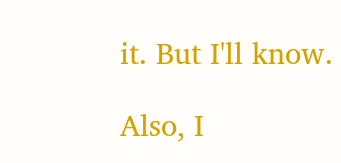it. But I'll know.

Also, I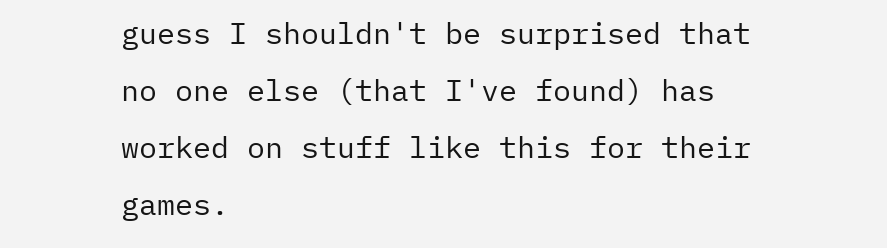guess I shouldn't be surprised that no one else (that I've found) has worked on stuff like this for their games.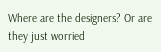Where are the designers? Or are they just worried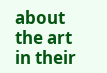about the art in their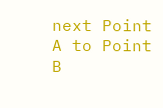next Point A to Point B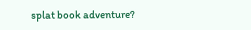splat book adventure?